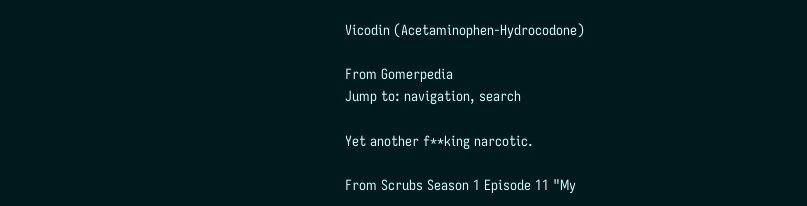Vicodin (Acetaminophen-Hydrocodone)

From Gomerpedia
Jump to: navigation, search

Yet another f**king narcotic.

From Scrubs Season 1 Episode 11 "My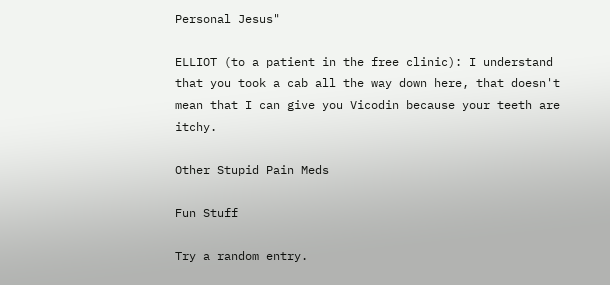Personal Jesus"

ELLIOT (to a patient in the free clinic): I understand that you took a cab all the way down here, that doesn't mean that I can give you Vicodin because your teeth are itchy.

Other Stupid Pain Meds

Fun Stuff

Try a random entry.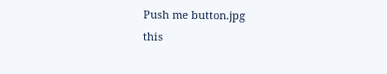Push me button.jpg
this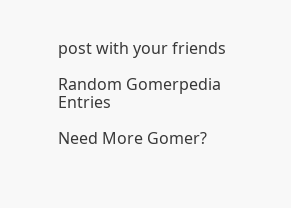post with your friends

Random Gomerpedia Entries

Need More Gomer?